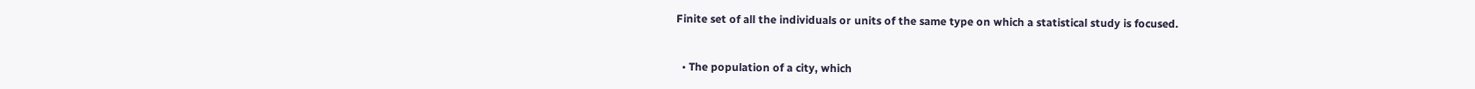Finite set of all the individuals or units of the same type on which a statistical study is focused.


  • The population of a city, which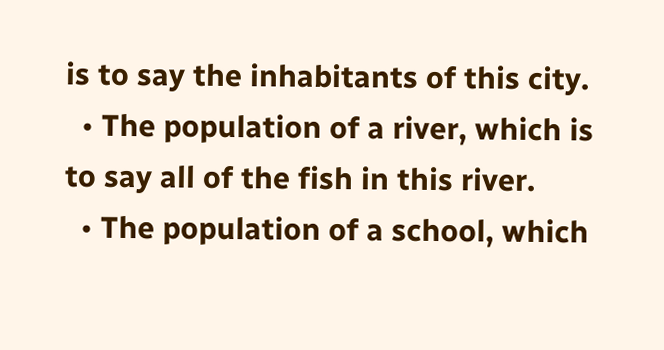is to say the inhabitants of this city.
  • The population of a river, which is to say all of the fish in this river.
  • The population of a school, which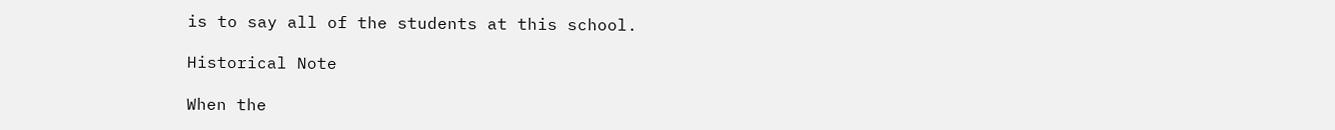is to say all of the students at this school.

Historical Note

When the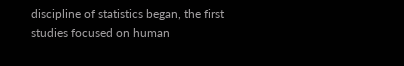discipline of statistics began, the first studies focused on human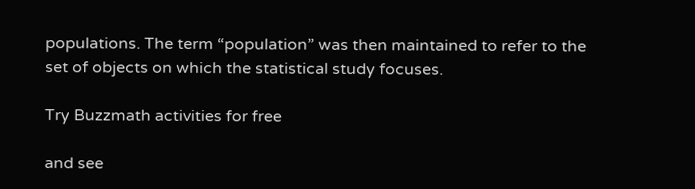populations. The term “population” was then maintained to refer to the set of objects on which the statistical study focuses.

Try Buzzmath activities for free

and see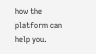how the platform can help you.